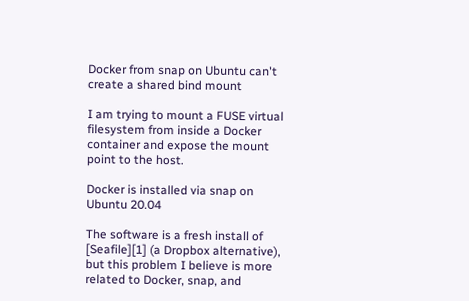Docker from snap on Ubuntu can't create a shared bind mount

I am trying to mount a FUSE virtual filesystem from inside a Docker container and expose the mount point to the host.

Docker is installed via snap on Ubuntu 20.04

The software is a fresh install of [Seafile][1] (a Dropbox alternative), but this problem I believe is more related to Docker, snap, and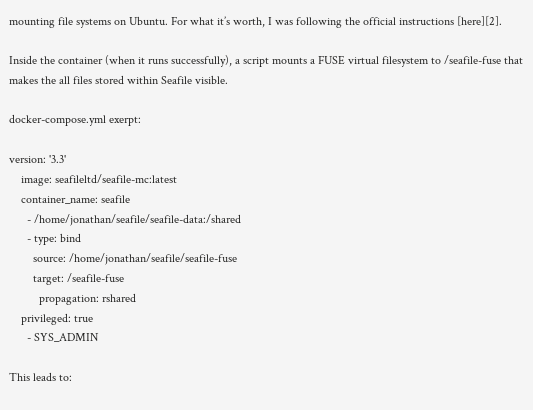mounting file systems on Ubuntu. For what it’s worth, I was following the official instructions [here][2].

Inside the container (when it runs successfully), a script mounts a FUSE virtual filesystem to /seafile-fuse that makes the all files stored within Seafile visible.

docker-compose.yml exerpt:

version: '3.3'
    image: seafileltd/seafile-mc:latest
    container_name: seafile
      - /home/jonathan/seafile/seafile-data:/shared
      - type: bind
        source: /home/jonathan/seafile/seafile-fuse
        target: /seafile-fuse
          propagation: rshared
    privileged: true
      - SYS_ADMIN

This leads to: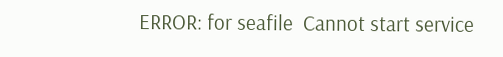ERROR: for seafile  Cannot start service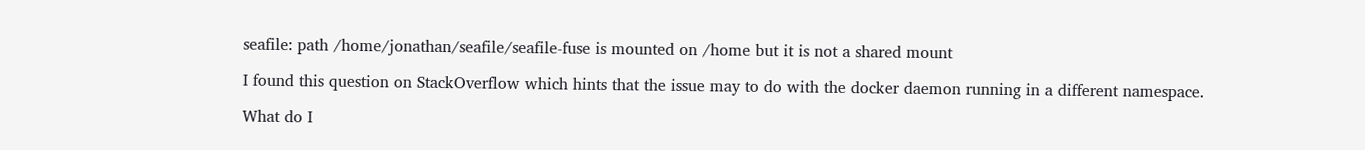seafile: path /home/jonathan/seafile/seafile-fuse is mounted on /home but it is not a shared mount

I found this question on StackOverflow which hints that the issue may to do with the docker daemon running in a different namespace.

What do I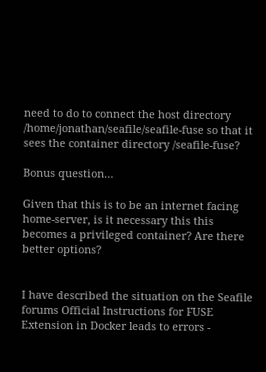need to do to connect the host directory /home/jonathan/seafile/seafile-fuse so that it sees the container directory /seafile-fuse?

Bonus question…

Given that this is to be an internet facing home-server, is it necessary this this becomes a privileged container? Are there better options?


I have described the situation on the Seafile forums Official Instructions for FUSE Extension in Docker leads to errors -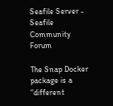Seafile Server - Seafile Community Forum

The Snap Docker package is a “different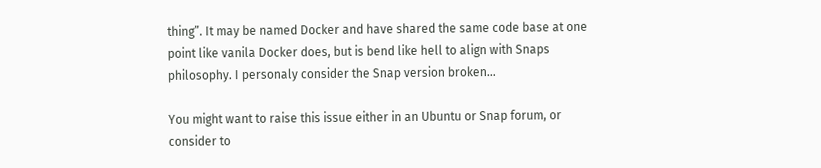thing”. It may be named Docker and have shared the same code base at one point like vanila Docker does, but is bend like hell to align with Snaps philosophy. I personaly consider the Snap version broken…

You might want to raise this issue either in an Ubuntu or Snap forum, or consider to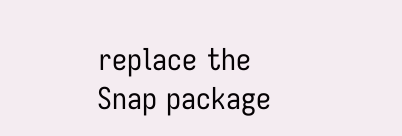replace the Snap package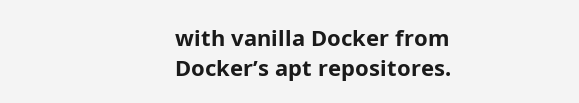with vanilla Docker from Docker’s apt repositores.